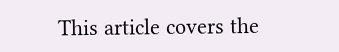This article covers the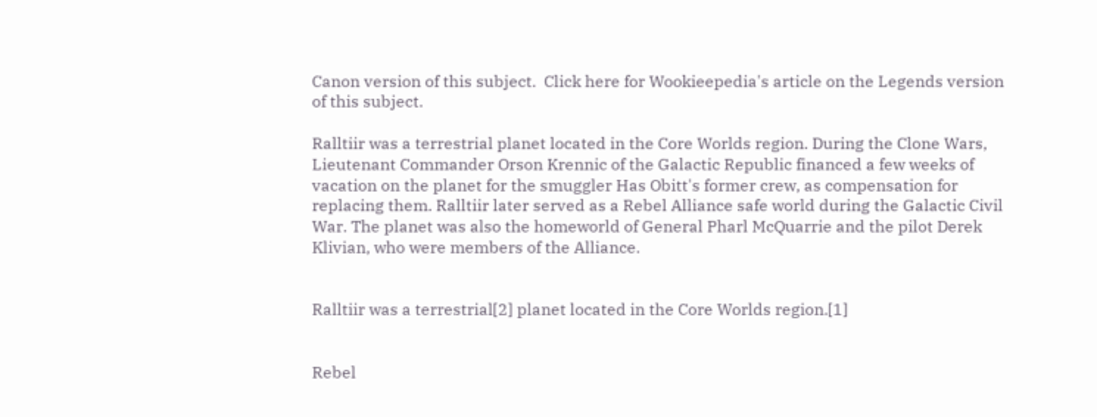Canon version of this subject.  Click here for Wookieepedia's article on the Legends version of this subject.

Ralltiir was a terrestrial planet located in the Core Worlds region. During the Clone Wars, Lieutenant Commander Orson Krennic of the Galactic Republic financed a few weeks of vacation on the planet for the smuggler Has Obitt's former crew, as compensation for replacing them. Ralltiir later served as a Rebel Alliance safe world during the Galactic Civil War. The planet was also the homeworld of General Pharl McQuarrie and the pilot Derek Klivian, who were members of the Alliance.


Ralltiir was a terrestrial[2] planet located in the Core Worlds region.[1]


Rebel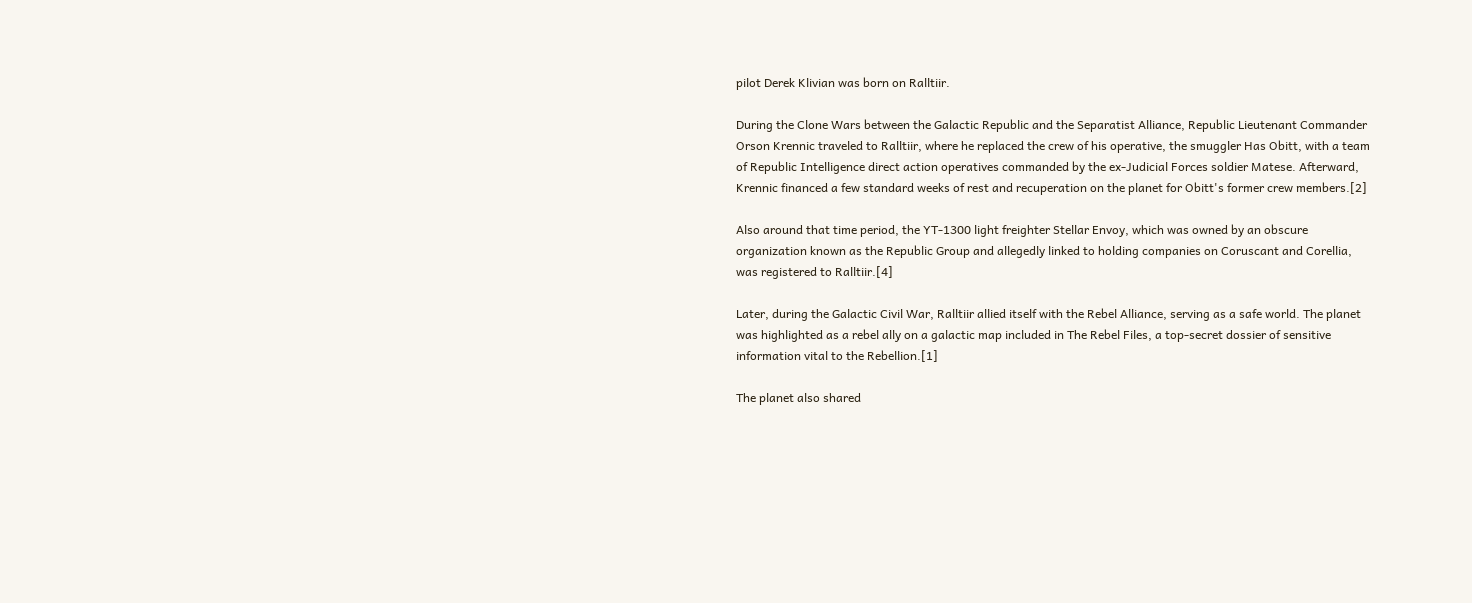pilot Derek Klivian was born on Ralltiir.

During the Clone Wars between the Galactic Republic and the Separatist Alliance, Republic Lieutenant Commander Orson Krennic traveled to Ralltiir, where he replaced the crew of his operative, the smuggler Has Obitt, with a team of Republic Intelligence direct action operatives commanded by the ex-Judicial Forces soldier Matese. Afterward, Krennic financed a few standard weeks of rest and recuperation on the planet for Obitt's former crew members.[2]

Also around that time period, the YT-1300 light freighter Stellar Envoy, which was owned by an obscure organization known as the Republic Group and allegedly linked to holding companies on Coruscant and Corellia, was registered to Ralltiir.[4]

Later, during the Galactic Civil War, Ralltiir allied itself with the Rebel Alliance, serving as a safe world. The planet was highlighted as a rebel ally on a galactic map included in The Rebel Files, a top-secret dossier of sensitive information vital to the Rebellion.[1]

The planet also shared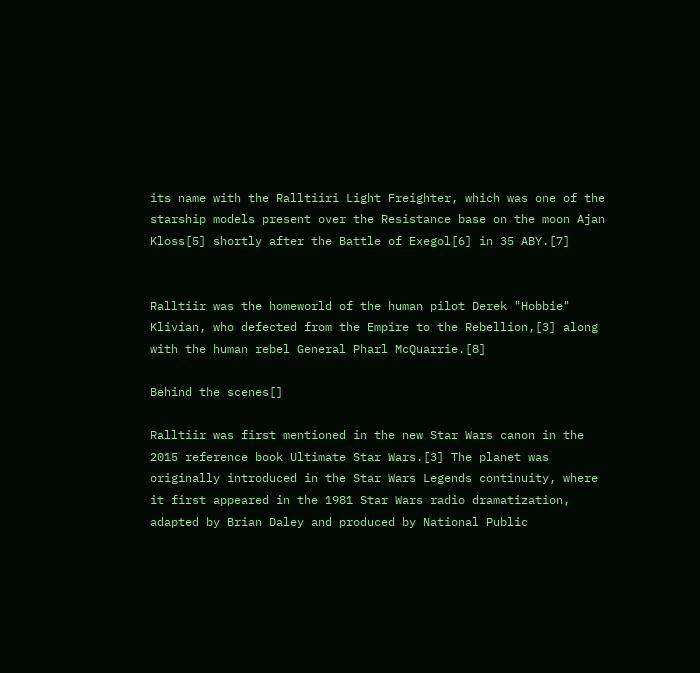its name with the Ralltiiri Light Freighter, which was one of the starship models present over the Resistance base on the moon Ajan Kloss[5] shortly after the Battle of Exegol[6] in 35 ABY.[7]


Ralltiir was the homeworld of the human pilot Derek "Hobbie" Klivian, who defected from the Empire to the Rebellion,[3] along with the human rebel General Pharl McQuarrie.[8]

Behind the scenes[]

Ralltiir was first mentioned in the new Star Wars canon in the 2015 reference book Ultimate Star Wars.[3] The planet was originally introduced in the Star Wars Legends continuity, where it first appeared in the 1981 Star Wars radio dramatization, adapted by Brian Daley and produced by National Public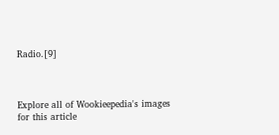Radio.[9]



Explore all of Wookieepedia's images for this article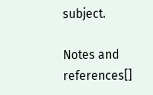subject.

Notes and references[]